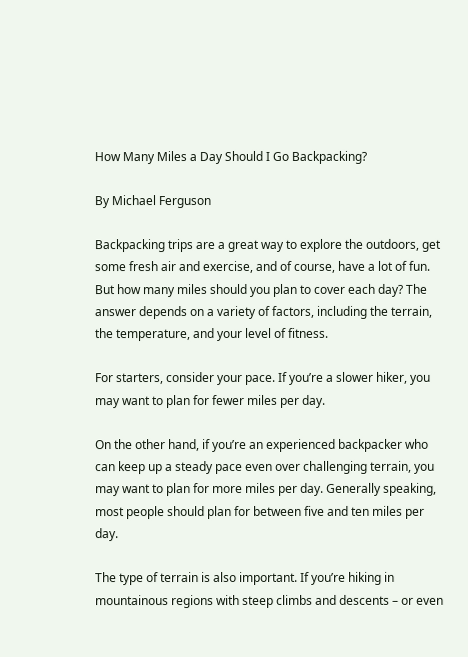How Many Miles a Day Should I Go Backpacking?

By Michael Ferguson

Backpacking trips are a great way to explore the outdoors, get some fresh air and exercise, and of course, have a lot of fun. But how many miles should you plan to cover each day? The answer depends on a variety of factors, including the terrain, the temperature, and your level of fitness.

For starters, consider your pace. If you’re a slower hiker, you may want to plan for fewer miles per day.

On the other hand, if you’re an experienced backpacker who can keep up a steady pace even over challenging terrain, you may want to plan for more miles per day. Generally speaking, most people should plan for between five and ten miles per day.

The type of terrain is also important. If you’re hiking in mountainous regions with steep climbs and descents – or even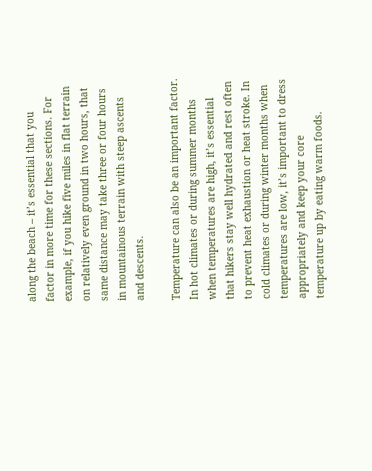along the beach – it’s essential that you factor in more time for these sections. For example, if you hike five miles in flat terrain on relatively even ground in two hours, that same distance may take three or four hours in mountainous terrain with steep ascents and descents.

Temperature can also be an important factor. In hot climates or during summer months when temperatures are high, it’s essential that hikers stay well hydrated and rest often to prevent heat exhaustion or heat stroke. In cold climates or during winter months when temperatures are low, it’s important to dress appropriately and keep your core temperature up by eating warm foods.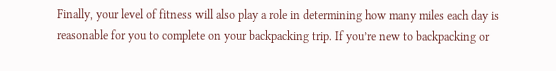Finally, your level of fitness will also play a role in determining how many miles each day is reasonable for you to complete on your backpacking trip. If you’re new to backpacking or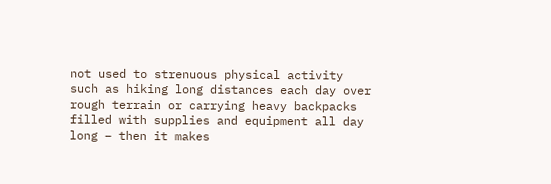not used to strenuous physical activity such as hiking long distances each day over rough terrain or carrying heavy backpacks filled with supplies and equipment all day long – then it makes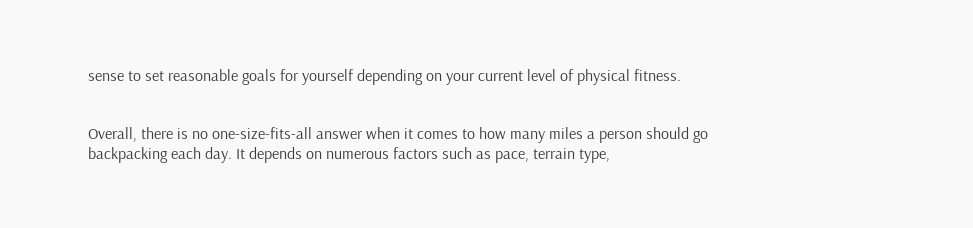sense to set reasonable goals for yourself depending on your current level of physical fitness.


Overall, there is no one-size-fits-all answer when it comes to how many miles a person should go backpacking each day. It depends on numerous factors such as pace, terrain type,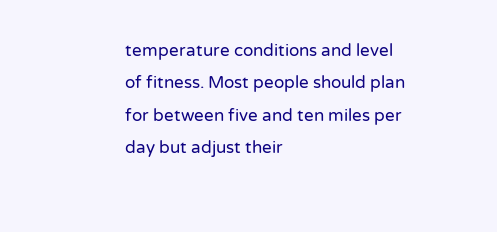temperature conditions and level of fitness. Most people should plan for between five and ten miles per day but adjust their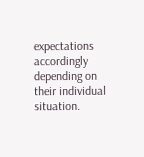expectations accordingly depending on their individual situation.